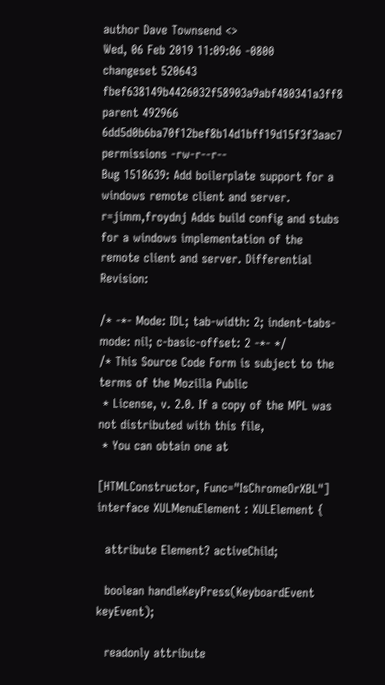author Dave Townsend <>
Wed, 06 Feb 2019 11:09:06 -0800
changeset 520643 fbef638149b4426032f58903a9abf480341a3ff8
parent 492966 6dd5d0b6ba70f12bef8b14d1bff19d15f3f3aac7
permissions -rw-r--r--
Bug 1518639: Add boilerplate support for a windows remote client and server. r=jimm,froydnj Adds build config and stubs for a windows implementation of the remote client and server. Differential Revision:

/* -*- Mode: IDL; tab-width: 2; indent-tabs-mode: nil; c-basic-offset: 2 -*- */
/* This Source Code Form is subject to the terms of the Mozilla Public
 * License, v. 2.0. If a copy of the MPL was not distributed with this file,
 * You can obtain one at

[HTMLConstructor, Func="IsChromeOrXBL"]
interface XULMenuElement : XULElement {

  attribute Element? activeChild;

  boolean handleKeyPress(KeyboardEvent keyEvent);

  readonly attribute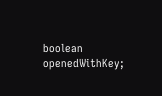boolean openedWithKey;